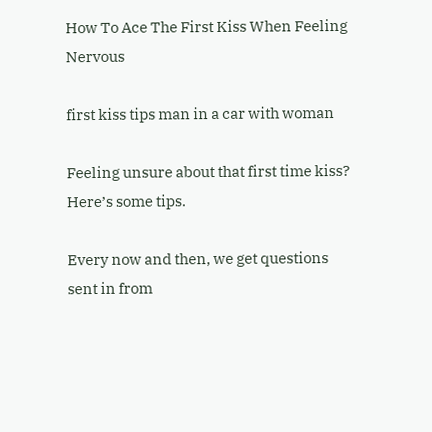How To Ace The First Kiss When Feeling Nervous

first kiss tips man in a car with woman

Feeling unsure about that first time kiss? Here’s some tips.

Every now and then, we get questions sent in from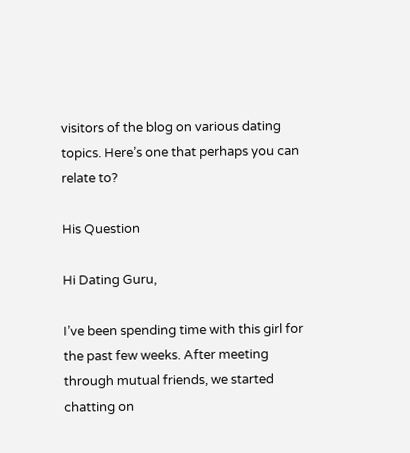visitors of the blog on various dating topics. Here’s one that perhaps you can relate to?

His Question

Hi Dating Guru,

I’ve been spending time with this girl for the past few weeks. After meeting through mutual friends, we started chatting on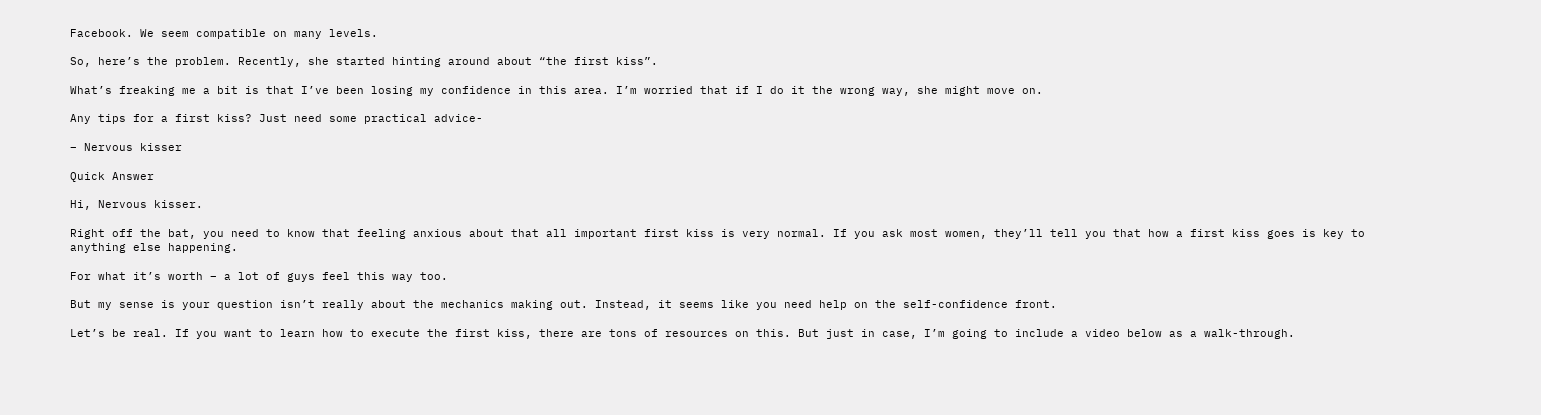Facebook. We seem compatible on many levels.

So, here’s the problem. Recently, she started hinting around about “the first kiss”.

What’s freaking me a bit is that I’ve been losing my confidence in this area. I’m worried that if I do it the wrong way, she might move on.

Any tips for a first kiss? Just need some practical advice-

– Nervous kisser

Quick Answer

Hi, Nervous kisser.

Right off the bat, you need to know that feeling anxious about that all important first kiss is very normal. If you ask most women, they’ll tell you that how a first kiss goes is key to anything else happening.

For what it’s worth – a lot of guys feel this way too.

But my sense is your question isn’t really about the mechanics making out. Instead, it seems like you need help on the self-confidence front.

Let’s be real. If you want to learn how to execute the first kiss, there are tons of resources on this. But just in case, I’m going to include a video below as a walk-through.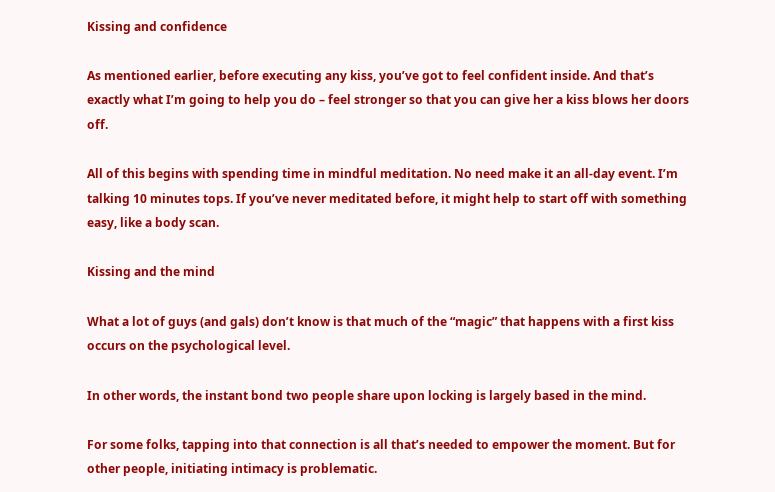Kissing and confidence

As mentioned earlier, before executing any kiss, you’ve got to feel confident inside. And that’s exactly what I’m going to help you do – feel stronger so that you can give her a kiss blows her doors off.

All of this begins with spending time in mindful meditation. No need make it an all-day event. I’m talking 10 minutes tops. If you’ve never meditated before, it might help to start off with something easy, like a body scan.

Kissing and the mind

What a lot of guys (and gals) don’t know is that much of the “magic” that happens with a first kiss occurs on the psychological level.

In other words, the instant bond two people share upon locking is largely based in the mind.

For some folks, tapping into that connection is all that’s needed to empower the moment. But for other people, initiating intimacy is problematic.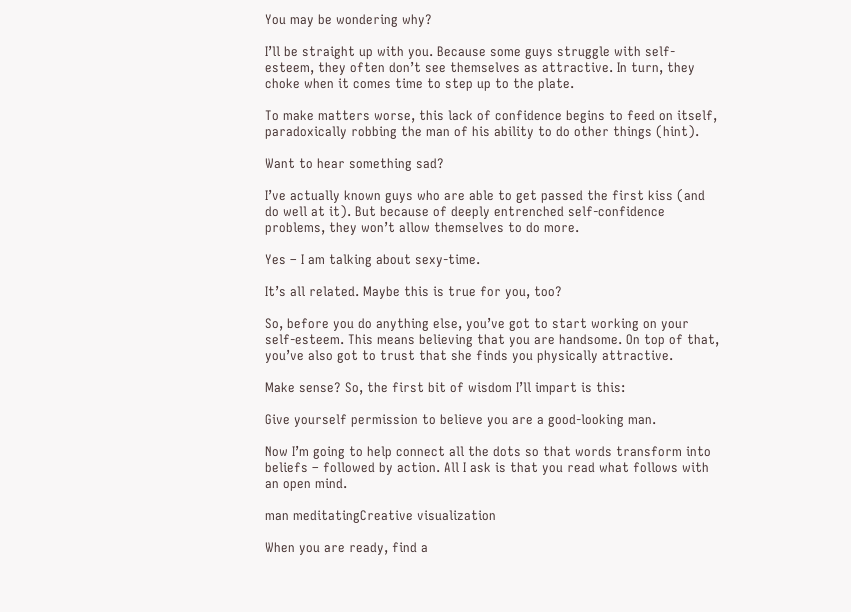You may be wondering why?

I’ll be straight up with you. Because some guys struggle with self-esteem, they often don’t see themselves as attractive. In turn, they choke when it comes time to step up to the plate.

To make matters worse, this lack of confidence begins to feed on itself, paradoxically robbing the man of his ability to do other things (hint).

Want to hear something sad?

I’ve actually known guys who are able to get passed the first kiss (and do well at it). But because of deeply entrenched self-confidence problems, they won’t allow themselves to do more.

Yes – I am talking about sexy-time.

It’s all related. Maybe this is true for you, too?

So, before you do anything else, you’ve got to start working on your self-esteem. This means believing that you are handsome. On top of that, you’ve also got to trust that she finds you physically attractive.

Make sense? So, the first bit of wisdom I’ll impart is this:

Give yourself permission to believe you are a good-looking man.

Now I’m going to help connect all the dots so that words transform into beliefs – followed by action. All I ask is that you read what follows with an open mind.

man meditatingCreative visualization

When you are ready, find a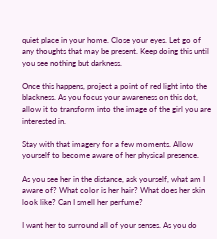quiet place in your home. Close your eyes. Let go of any thoughts that may be present. Keep doing this until you see nothing but darkness.

Once this happens, project a point of red light into the blackness. As you focus your awareness on this dot, allow it to transform into the image of the girl you are interested in.

Stay with that imagery for a few moments. Allow yourself to become aware of her physical presence.

As you see her in the distance, ask yourself, what am I aware of? What color is her hair? What does her skin look like? Can I smell her perfume?

I want her to surround all of your senses. As you do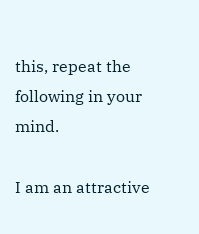this, repeat the following in your mind.

I am an attractive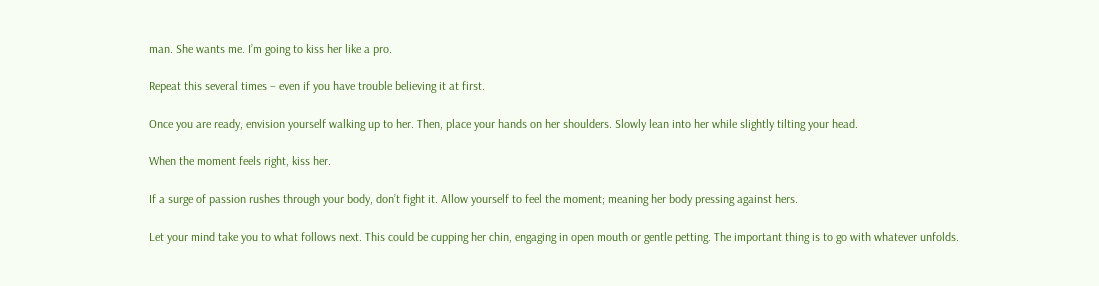man. She wants me. I’m going to kiss her like a pro.

Repeat this several times – even if you have trouble believing it at first.

Once you are ready, envision yourself walking up to her. Then, place your hands on her shoulders. Slowly lean into her while slightly tilting your head.

When the moment feels right, kiss her.

If a surge of passion rushes through your body, don’t fight it. Allow yourself to feel the moment; meaning her body pressing against hers.

Let your mind take you to what follows next. This could be cupping her chin, engaging in open mouth or gentle petting. The important thing is to go with whatever unfolds.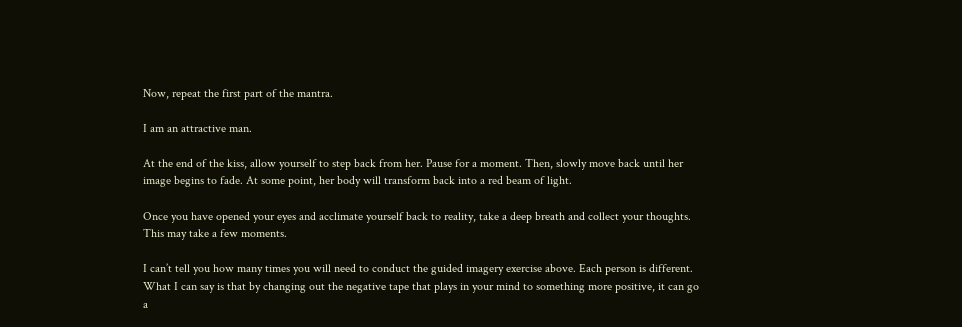Now, repeat the first part of the mantra.

I am an attractive man.

At the end of the kiss, allow yourself to step back from her. Pause for a moment. Then, slowly move back until her image begins to fade. At some point, her body will transform back into a red beam of light.

Once you have opened your eyes and acclimate yourself back to reality, take a deep breath and collect your thoughts. This may take a few moments.

I can’t tell you how many times you will need to conduct the guided imagery exercise above. Each person is different. What I can say is that by changing out the negative tape that plays in your mind to something more positive, it can go a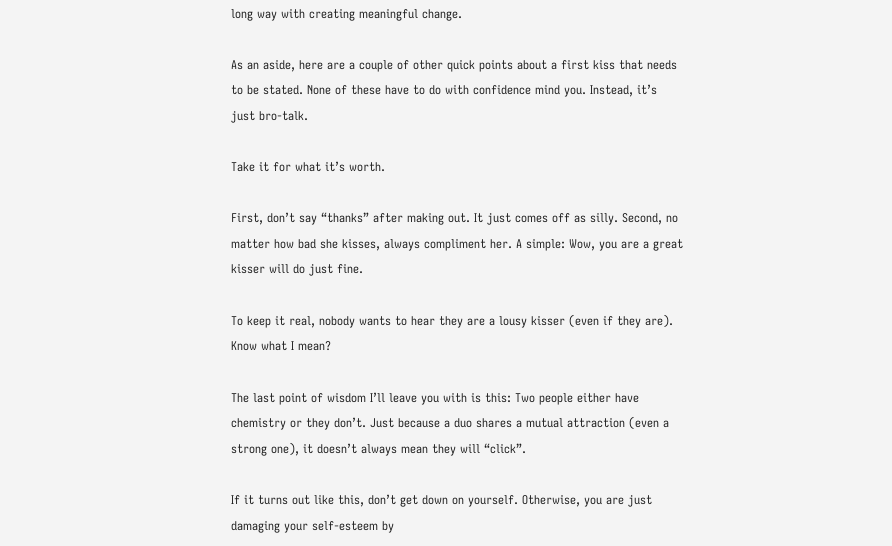long way with creating meaningful change.

As an aside, here are a couple of other quick points about a first kiss that needs to be stated. None of these have to do with confidence mind you. Instead, it’s just bro-talk.

Take it for what it’s worth.

First, don’t say “thanks” after making out. It just comes off as silly. Second, no matter how bad she kisses, always compliment her. A simple: Wow, you are a great kisser will do just fine.

To keep it real, nobody wants to hear they are a lousy kisser (even if they are). Know what I mean?

The last point of wisdom I’ll leave you with is this: Two people either have chemistry or they don’t. Just because a duo shares a mutual attraction (even a strong one), it doesn’t always mean they will “click”.

If it turns out like this, don’t get down on yourself. Otherwise, you are just damaging your self-esteem by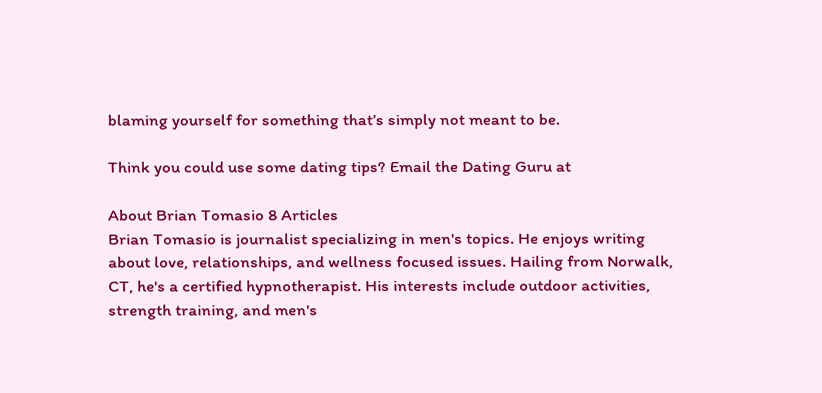blaming yourself for something that’s simply not meant to be.

Think you could use some dating tips? Email the Dating Guru at

About Brian Tomasio 8 Articles
Brian Tomasio is journalist specializing in men's topics. He enjoys writing about love, relationships, and wellness focused issues. Hailing from Norwalk, CT, he's a certified hypnotherapist. His interests include outdoor activities, strength training, and men's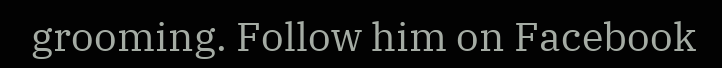grooming. Follow him on Facebook